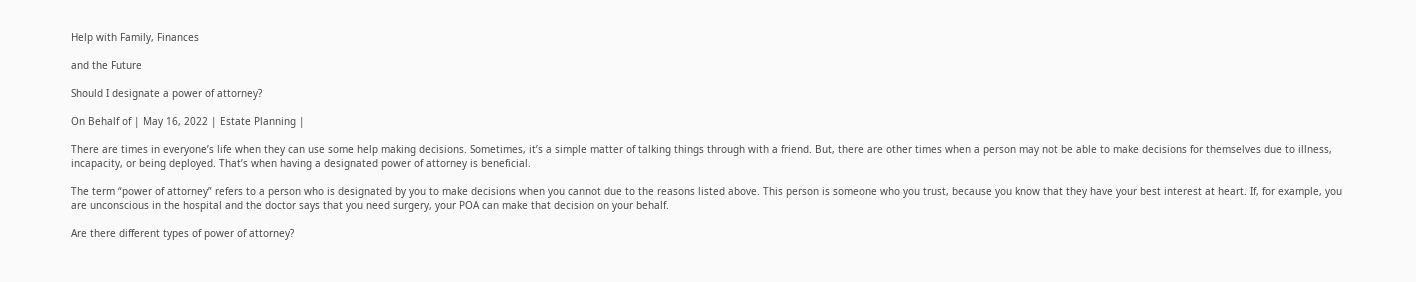Help with Family, Finances

and the Future

Should I designate a power of attorney?

On Behalf of | May 16, 2022 | Estate Planning |

There are times in everyone’s life when they can use some help making decisions. Sometimes, it’s a simple matter of talking things through with a friend. But, there are other times when a person may not be able to make decisions for themselves due to illness, incapacity, or being deployed. That’s when having a designated power of attorney is beneficial.

The term “power of attorney” refers to a person who is designated by you to make decisions when you cannot due to the reasons listed above. This person is someone who you trust, because you know that they have your best interest at heart. If, for example, you are unconscious in the hospital and the doctor says that you need surgery, your POA can make that decision on your behalf.

Are there different types of power of attorney?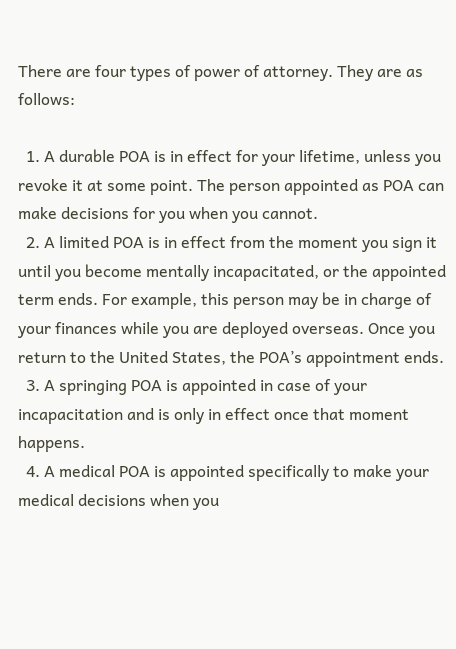There are four types of power of attorney. They are as follows:

  1. A durable POA is in effect for your lifetime, unless you revoke it at some point. The person appointed as POA can make decisions for you when you cannot.
  2. A limited POA is in effect from the moment you sign it until you become mentally incapacitated, or the appointed term ends. For example, this person may be in charge of your finances while you are deployed overseas. Once you return to the United States, the POA’s appointment ends.
  3. A springing POA is appointed in case of your incapacitation and is only in effect once that moment happens.
  4. A medical POA is appointed specifically to make your medical decisions when you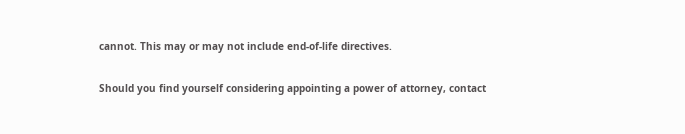cannot. This may or may not include end-of-life directives.

Should you find yourself considering appointing a power of attorney, contact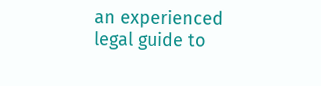an experienced legal guide to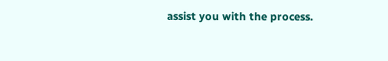assist you with the process.